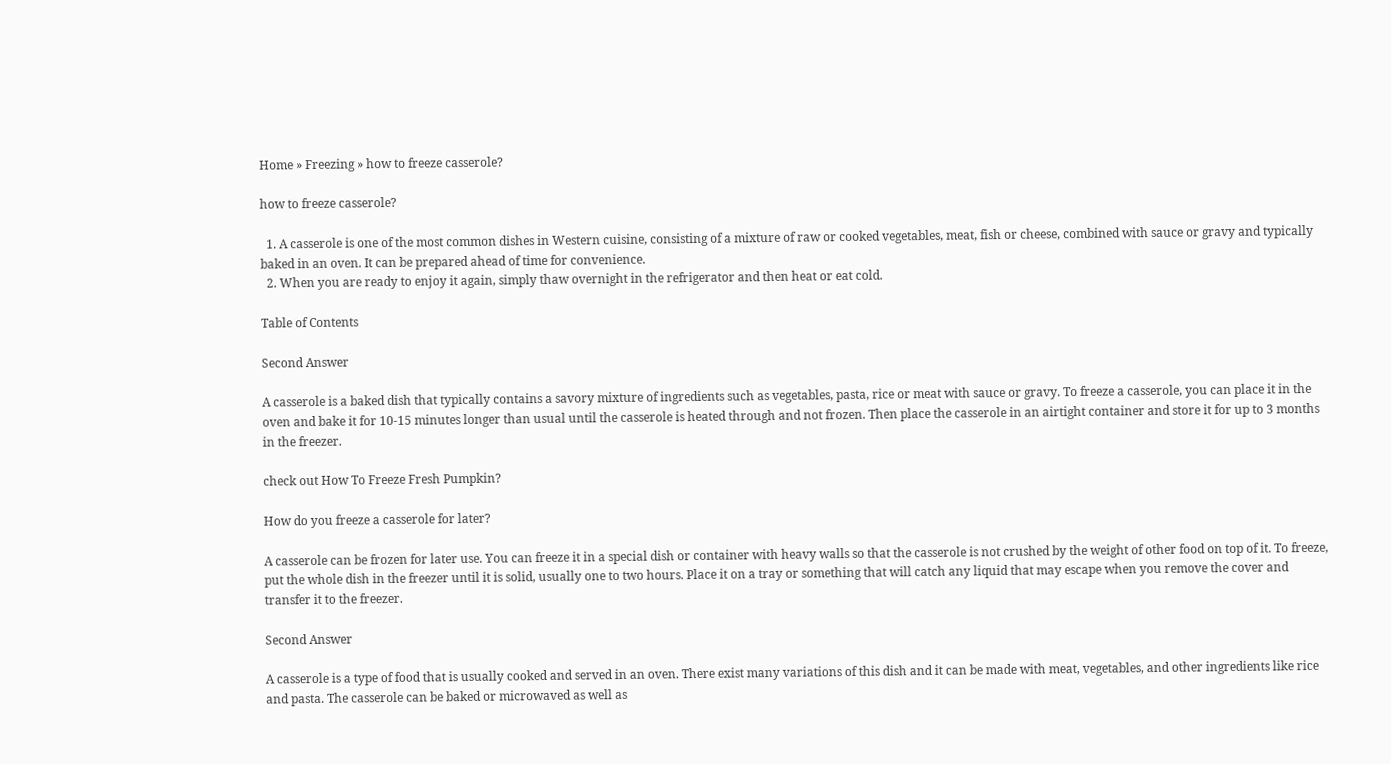Home » Freezing » how to freeze casserole?

how to freeze casserole?

  1. A casserole is one of the most common dishes in Western cuisine, consisting of a mixture of raw or cooked vegetables, meat, fish or cheese, combined with sauce or gravy and typically baked in an oven. It can be prepared ahead of time for convenience.
  2. When you are ready to enjoy it again, simply thaw overnight in the refrigerator and then heat or eat cold.

Table of Contents

Second Answer

A casserole is a baked dish that typically contains a savory mixture of ingredients such as vegetables, pasta, rice or meat with sauce or gravy. To freeze a casserole, you can place it in the oven and bake it for 10-15 minutes longer than usual until the casserole is heated through and not frozen. Then place the casserole in an airtight container and store it for up to 3 months in the freezer.

check out How To Freeze Fresh Pumpkin?

How do you freeze a casserole for later?

A casserole can be frozen for later use. You can freeze it in a special dish or container with heavy walls so that the casserole is not crushed by the weight of other food on top of it. To freeze, put the whole dish in the freezer until it is solid, usually one to two hours. Place it on a tray or something that will catch any liquid that may escape when you remove the cover and transfer it to the freezer.

Second Answer

A casserole is a type of food that is usually cooked and served in an oven. There exist many variations of this dish and it can be made with meat, vegetables, and other ingredients like rice and pasta. The casserole can be baked or microwaved as well as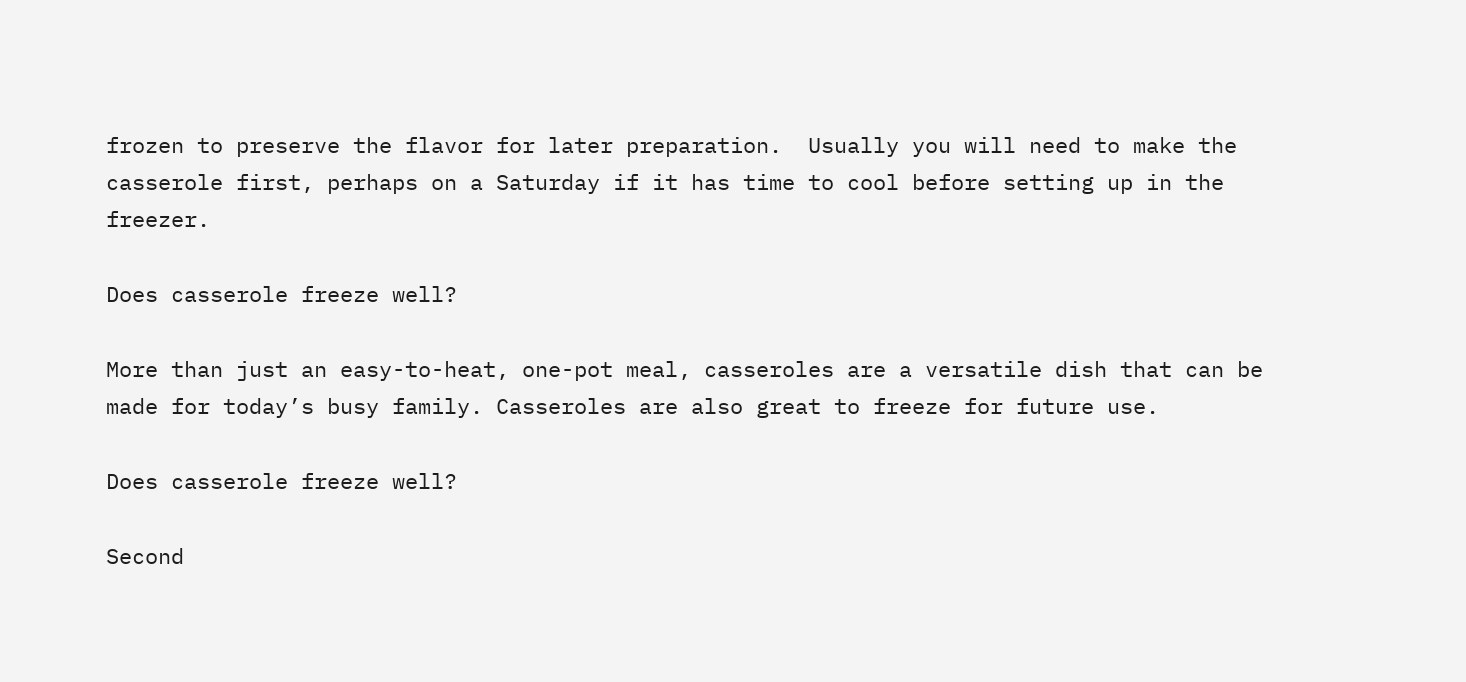frozen to preserve the flavor for later preparation.  Usually you will need to make the casserole first, perhaps on a Saturday if it has time to cool before setting up in the freezer.

Does casserole freeze well?

More than just an easy-to-heat, one-pot meal, casseroles are a versatile dish that can be made for today’s busy family. Casseroles are also great to freeze for future use.

Does casserole freeze well?

Second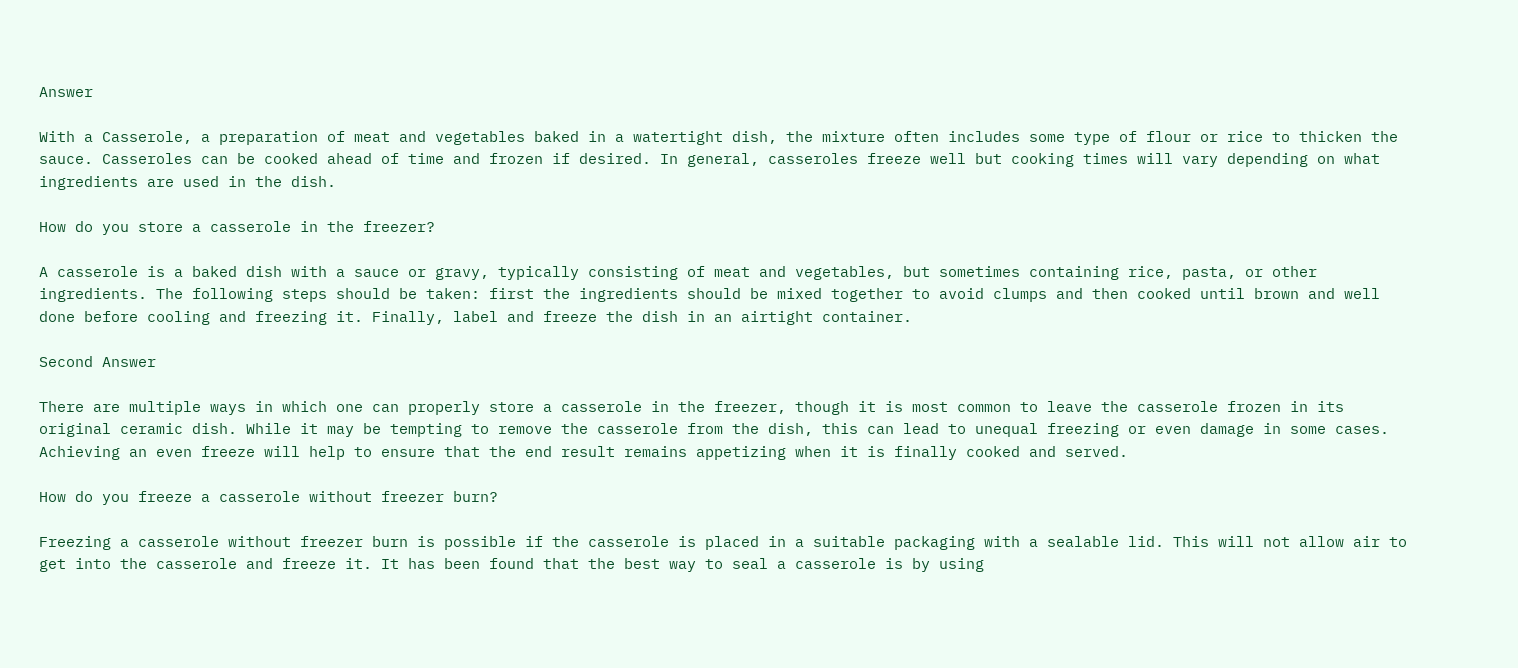Answer

With a Casserole, a preparation of meat and vegetables baked in a watertight dish, the mixture often includes some type of flour or rice to thicken the sauce. Casseroles can be cooked ahead of time and frozen if desired. In general, casseroles freeze well but cooking times will vary depending on what ingredients are used in the dish.

How do you store a casserole in the freezer?

A casserole is a baked dish with a sauce or gravy, typically consisting of meat and vegetables, but sometimes containing rice, pasta, or other ingredients. The following steps should be taken: first the ingredients should be mixed together to avoid clumps and then cooked until brown and well done before cooling and freezing it. Finally, label and freeze the dish in an airtight container.

Second Answer

There are multiple ways in which one can properly store a casserole in the freezer, though it is most common to leave the casserole frozen in its original ceramic dish. While it may be tempting to remove the casserole from the dish, this can lead to unequal freezing or even damage in some cases. Achieving an even freeze will help to ensure that the end result remains appetizing when it is finally cooked and served.

How do you freeze a casserole without freezer burn?

Freezing a casserole without freezer burn is possible if the casserole is placed in a suitable packaging with a sealable lid. This will not allow air to get into the casserole and freeze it. It has been found that the best way to seal a casserole is by using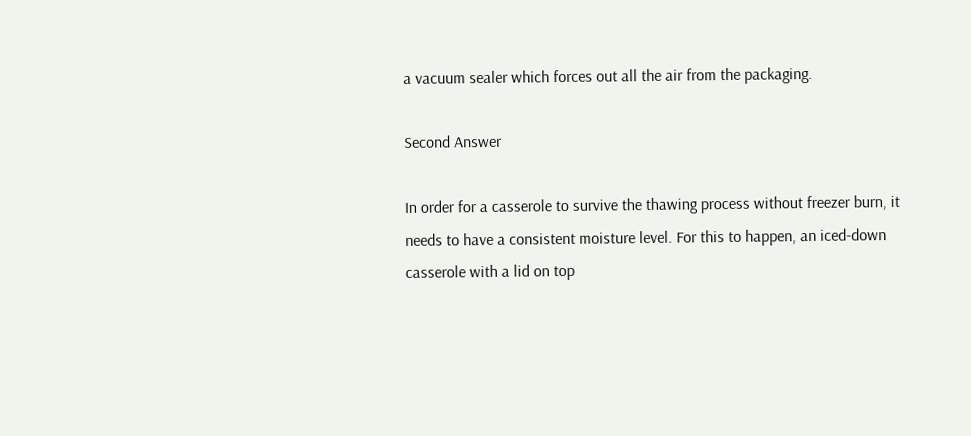a vacuum sealer which forces out all the air from the packaging.

Second Answer

In order for a casserole to survive the thawing process without freezer burn, it needs to have a consistent moisture level. For this to happen, an iced-down casserole with a lid on top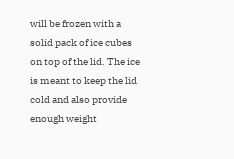will be frozen with a solid pack of ice cubes on top of the lid. The ice is meant to keep the lid cold and also provide enough weight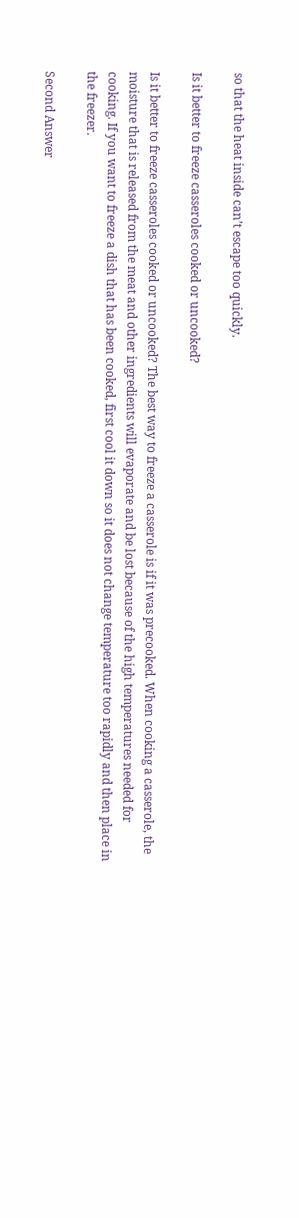so that the heat inside can’t escape too quickly.

Is it better to freeze casseroles cooked or uncooked?

Is it better to freeze casseroles cooked or uncooked? The best way to freeze a casserole is if it was precooked. When cooking a casserole, the moisture that is released from the meat and other ingredients will evaporate and be lost because of the high temperatures needed for cooking. If you want to freeze a dish that has been cooked, first cool it down so it does not change temperature too rapidly and then place in the freezer.

Second Answer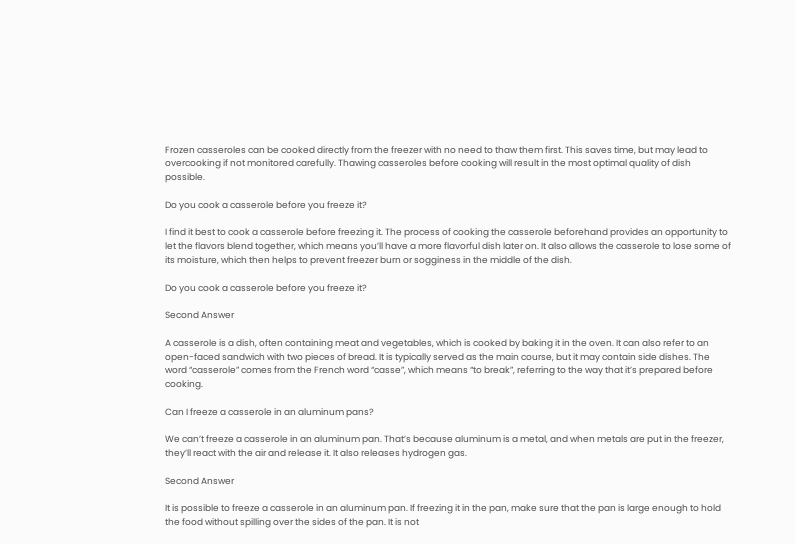Frozen casseroles can be cooked directly from the freezer with no need to thaw them first. This saves time, but may lead to overcooking if not monitored carefully. Thawing casseroles before cooking will result in the most optimal quality of dish possible.

Do you cook a casserole before you freeze it?

I find it best to cook a casserole before freezing it. The process of cooking the casserole beforehand provides an opportunity to let the flavors blend together, which means you’ll have a more flavorful dish later on. It also allows the casserole to lose some of its moisture, which then helps to prevent freezer burn or sogginess in the middle of the dish.

Do you cook a casserole before you freeze it?

Second Answer

A casserole is a dish, often containing meat and vegetables, which is cooked by baking it in the oven. It can also refer to an open-faced sandwich with two pieces of bread. It is typically served as the main course, but it may contain side dishes. The word “casserole” comes from the French word “casse”, which means “to break”, referring to the way that it’s prepared before cooking.

Can I freeze a casserole in an aluminum pans?

We can’t freeze a casserole in an aluminum pan. That’s because aluminum is a metal, and when metals are put in the freezer, they’ll react with the air and release it. It also releases hydrogen gas.

Second Answer

It is possible to freeze a casserole in an aluminum pan. If freezing it in the pan, make sure that the pan is large enough to hold the food without spilling over the sides of the pan. It is not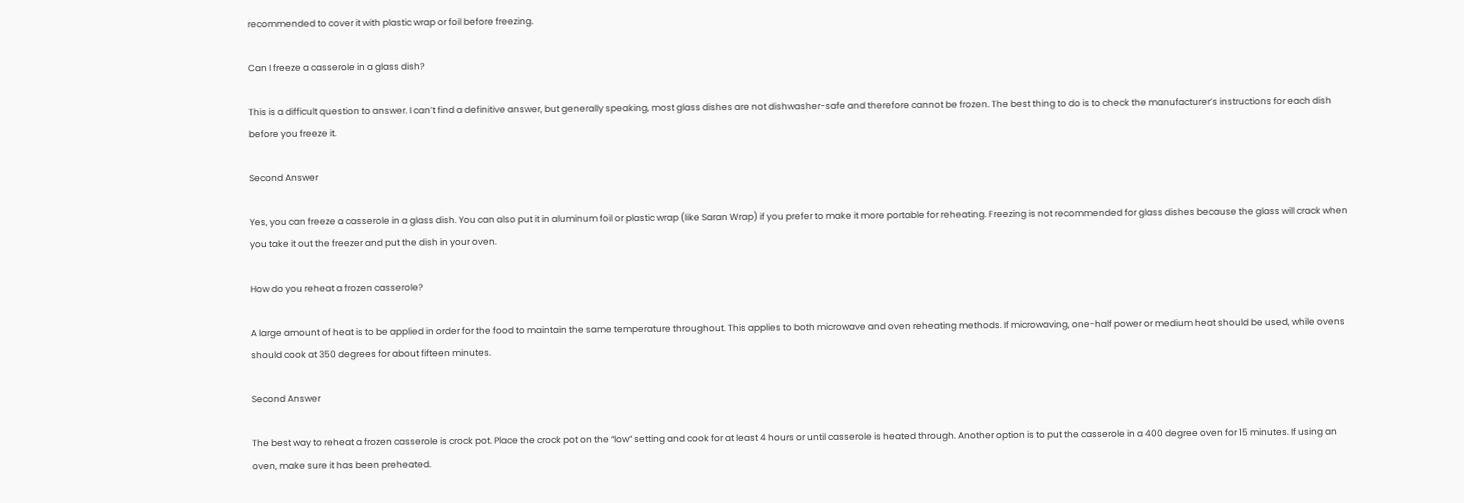recommended to cover it with plastic wrap or foil before freezing.

Can I freeze a casserole in a glass dish?

This is a difficult question to answer. I can’t find a definitive answer, but generally speaking, most glass dishes are not dishwasher-safe and therefore cannot be frozen. The best thing to do is to check the manufacturer’s instructions for each dish before you freeze it.

Second Answer

Yes, you can freeze a casserole in a glass dish. You can also put it in aluminum foil or plastic wrap (like Saran Wrap) if you prefer to make it more portable for reheating. Freezing is not recommended for glass dishes because the glass will crack when you take it out the freezer and put the dish in your oven.

How do you reheat a frozen casserole?

A large amount of heat is to be applied in order for the food to maintain the same temperature throughout. This applies to both microwave and oven reheating methods. If microwaving, one-half power or medium heat should be used, while ovens should cook at 350 degrees for about fifteen minutes.

Second Answer

The best way to reheat a frozen casserole is crock pot. Place the crock pot on the “low” setting and cook for at least 4 hours or until casserole is heated through. Another option is to put the casserole in a 400 degree oven for 15 minutes. If using an oven, make sure it has been preheated.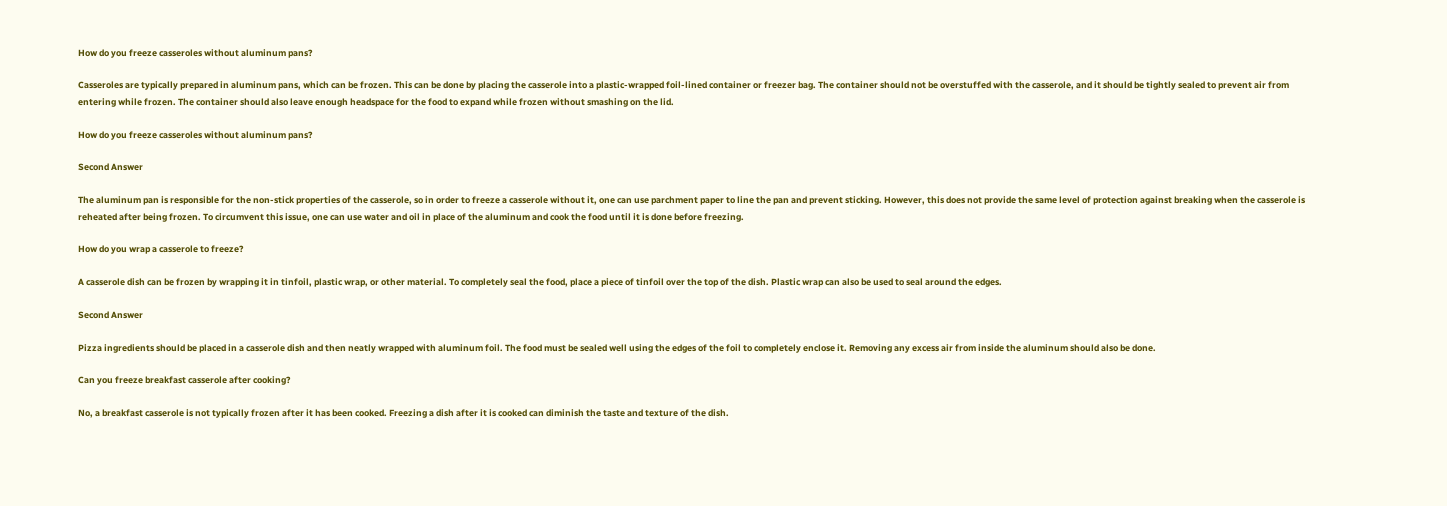How do you freeze casseroles without aluminum pans?

Casseroles are typically prepared in aluminum pans, which can be frozen. This can be done by placing the casserole into a plastic-wrapped foil-lined container or freezer bag. The container should not be overstuffed with the casserole, and it should be tightly sealed to prevent air from entering while frozen. The container should also leave enough headspace for the food to expand while frozen without smashing on the lid.

How do you freeze casseroles without aluminum pans?

Second Answer

The aluminum pan is responsible for the non-stick properties of the casserole, so in order to freeze a casserole without it, one can use parchment paper to line the pan and prevent sticking. However, this does not provide the same level of protection against breaking when the casserole is reheated after being frozen. To circumvent this issue, one can use water and oil in place of the aluminum and cook the food until it is done before freezing.

How do you wrap a casserole to freeze?

A casserole dish can be frozen by wrapping it in tinfoil, plastic wrap, or other material. To completely seal the food, place a piece of tinfoil over the top of the dish. Plastic wrap can also be used to seal around the edges.

Second Answer

Pizza ingredients should be placed in a casserole dish and then neatly wrapped with aluminum foil. The food must be sealed well using the edges of the foil to completely enclose it. Removing any excess air from inside the aluminum should also be done.

Can you freeze breakfast casserole after cooking?

No, a breakfast casserole is not typically frozen after it has been cooked. Freezing a dish after it is cooked can diminish the taste and texture of the dish.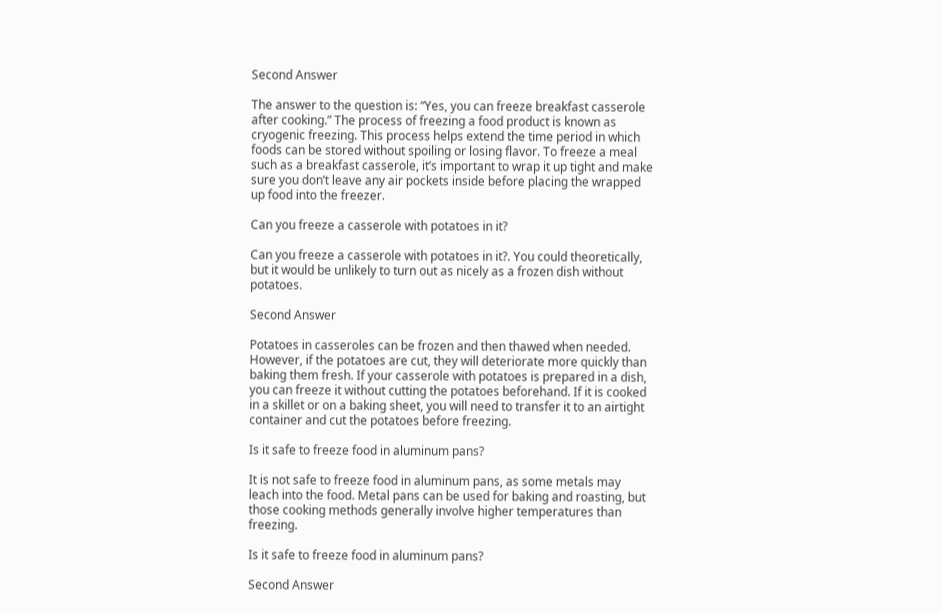Second Answer

The answer to the question is: “Yes, you can freeze breakfast casserole after cooking.” The process of freezing a food product is known as cryogenic freezing. This process helps extend the time period in which foods can be stored without spoiling or losing flavor. To freeze a meal such as a breakfast casserole, it’s important to wrap it up tight and make sure you don’t leave any air pockets inside before placing the wrapped up food into the freezer.

Can you freeze a casserole with potatoes in it?

Can you freeze a casserole with potatoes in it?. You could theoretically, but it would be unlikely to turn out as nicely as a frozen dish without potatoes.

Second Answer

Potatoes in casseroles can be frozen and then thawed when needed. However, if the potatoes are cut, they will deteriorate more quickly than baking them fresh. If your casserole with potatoes is prepared in a dish, you can freeze it without cutting the potatoes beforehand. If it is cooked in a skillet or on a baking sheet, you will need to transfer it to an airtight container and cut the potatoes before freezing.

Is it safe to freeze food in aluminum pans?

It is not safe to freeze food in aluminum pans, as some metals may leach into the food. Metal pans can be used for baking and roasting, but those cooking methods generally involve higher temperatures than freezing.

Is it safe to freeze food in aluminum pans?

Second Answer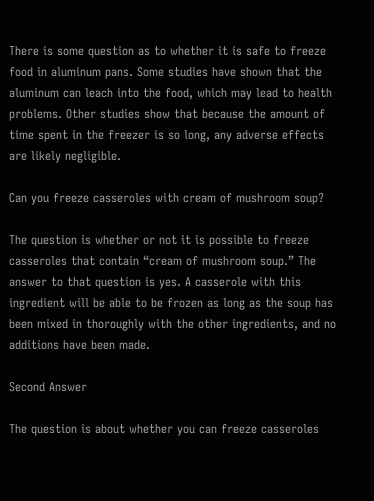There is some question as to whether it is safe to freeze food in aluminum pans. Some studies have shown that the aluminum can leach into the food, which may lead to health problems. Other studies show that because the amount of time spent in the freezer is so long, any adverse effects are likely negligible.

Can you freeze casseroles with cream of mushroom soup?

The question is whether or not it is possible to freeze casseroles that contain “cream of mushroom soup.” The answer to that question is yes. A casserole with this ingredient will be able to be frozen as long as the soup has been mixed in thoroughly with the other ingredients, and no additions have been made.

Second Answer

The question is about whether you can freeze casseroles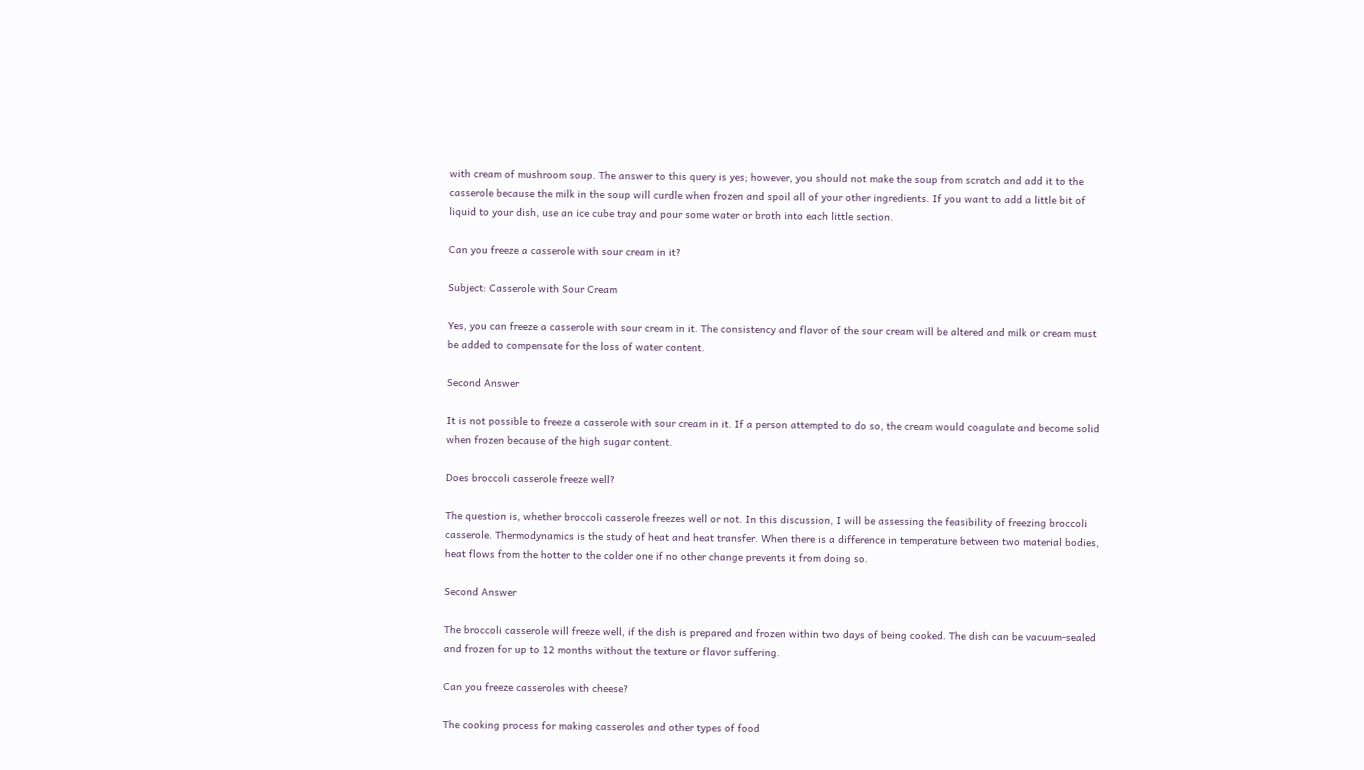with cream of mushroom soup. The answer to this query is yes; however, you should not make the soup from scratch and add it to the casserole because the milk in the soup will curdle when frozen and spoil all of your other ingredients. If you want to add a little bit of liquid to your dish, use an ice cube tray and pour some water or broth into each little section.

Can you freeze a casserole with sour cream in it?

Subject: Casserole with Sour Cream

Yes, you can freeze a casserole with sour cream in it. The consistency and flavor of the sour cream will be altered and milk or cream must be added to compensate for the loss of water content.

Second Answer

It is not possible to freeze a casserole with sour cream in it. If a person attempted to do so, the cream would coagulate and become solid when frozen because of the high sugar content.

Does broccoli casserole freeze well?

The question is, whether broccoli casserole freezes well or not. In this discussion, I will be assessing the feasibility of freezing broccoli casserole. Thermodynamics is the study of heat and heat transfer. When there is a difference in temperature between two material bodies, heat flows from the hotter to the colder one if no other change prevents it from doing so.

Second Answer

The broccoli casserole will freeze well, if the dish is prepared and frozen within two days of being cooked. The dish can be vacuum-sealed and frozen for up to 12 months without the texture or flavor suffering.

Can you freeze casseroles with cheese?

The cooking process for making casseroles and other types of food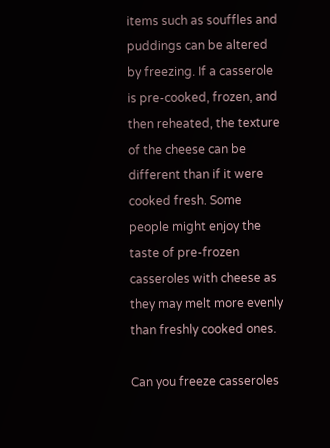items such as souffles and puddings can be altered by freezing. If a casserole is pre-cooked, frozen, and then reheated, the texture of the cheese can be different than if it were cooked fresh. Some people might enjoy the taste of pre-frozen casseroles with cheese as they may melt more evenly than freshly cooked ones.

Can you freeze casseroles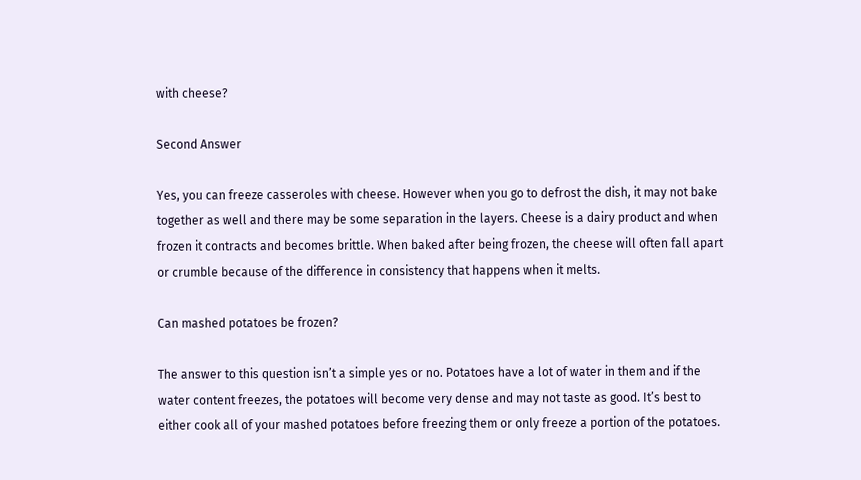with cheese?

Second Answer

Yes, you can freeze casseroles with cheese. However when you go to defrost the dish, it may not bake together as well and there may be some separation in the layers. Cheese is a dairy product and when frozen it contracts and becomes brittle. When baked after being frozen, the cheese will often fall apart or crumble because of the difference in consistency that happens when it melts.

Can mashed potatoes be frozen?

The answer to this question isn’t a simple yes or no. Potatoes have a lot of water in them and if the water content freezes, the potatoes will become very dense and may not taste as good. It’s best to either cook all of your mashed potatoes before freezing them or only freeze a portion of the potatoes.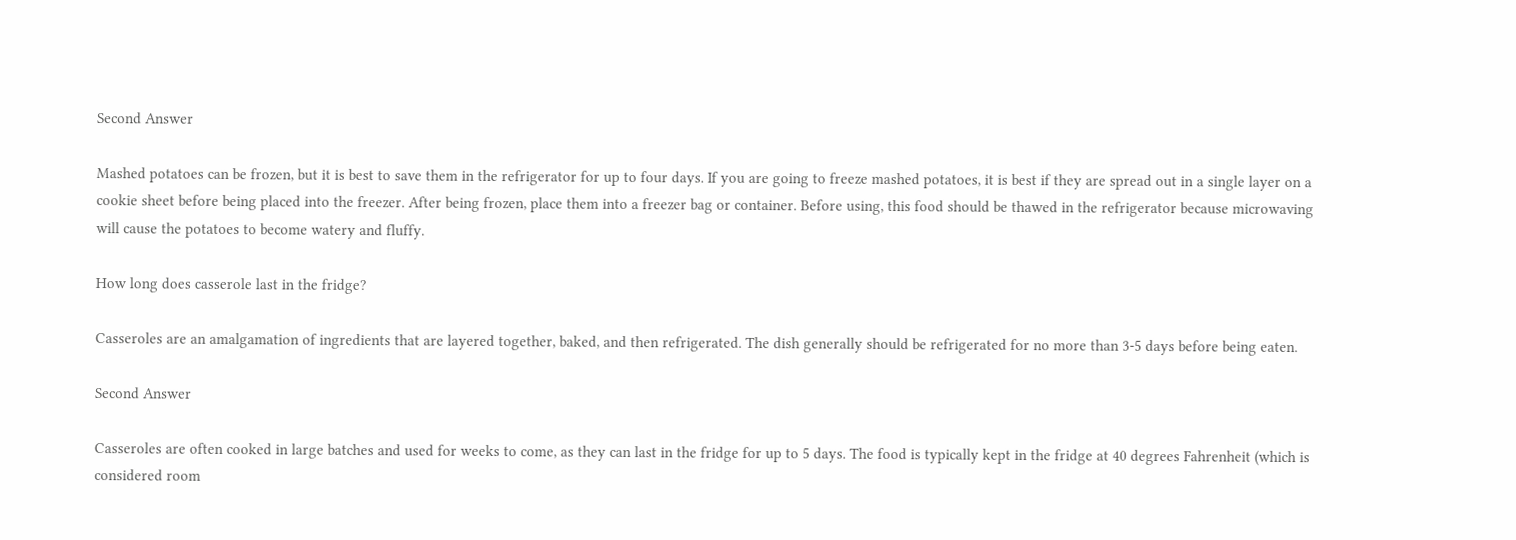Second Answer

Mashed potatoes can be frozen, but it is best to save them in the refrigerator for up to four days. If you are going to freeze mashed potatoes, it is best if they are spread out in a single layer on a cookie sheet before being placed into the freezer. After being frozen, place them into a freezer bag or container. Before using, this food should be thawed in the refrigerator because microwaving will cause the potatoes to become watery and fluffy.

How long does casserole last in the fridge?

Casseroles are an amalgamation of ingredients that are layered together, baked, and then refrigerated. The dish generally should be refrigerated for no more than 3-5 days before being eaten.

Second Answer

Casseroles are often cooked in large batches and used for weeks to come, as they can last in the fridge for up to 5 days. The food is typically kept in the fridge at 40 degrees Fahrenheit (which is considered room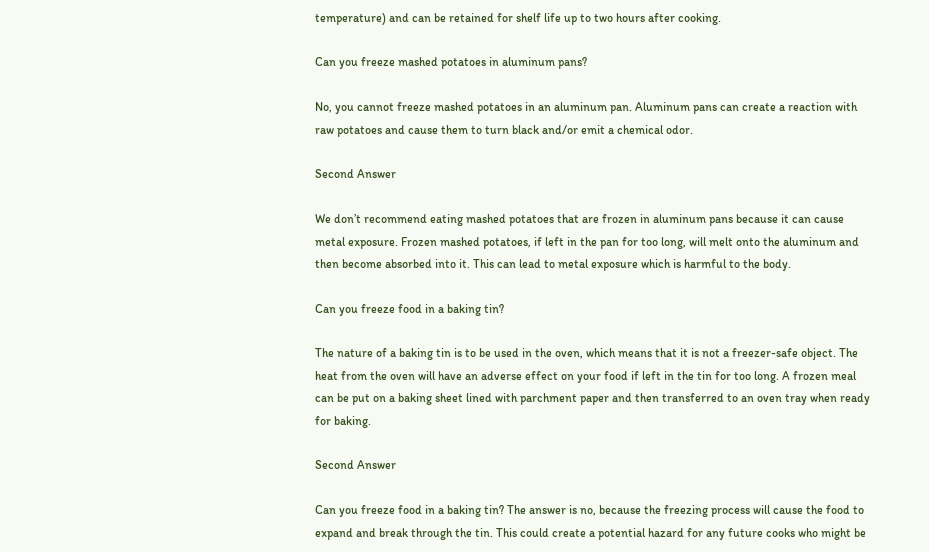temperature) and can be retained for shelf life up to two hours after cooking.

Can you freeze mashed potatoes in aluminum pans?

No, you cannot freeze mashed potatoes in an aluminum pan. Aluminum pans can create a reaction with raw potatoes and cause them to turn black and/or emit a chemical odor.

Second Answer

We don’t recommend eating mashed potatoes that are frozen in aluminum pans because it can cause metal exposure. Frozen mashed potatoes, if left in the pan for too long, will melt onto the aluminum and then become absorbed into it. This can lead to metal exposure which is harmful to the body.

Can you freeze food in a baking tin?

The nature of a baking tin is to be used in the oven, which means that it is not a freezer-safe object. The heat from the oven will have an adverse effect on your food if left in the tin for too long. A frozen meal can be put on a baking sheet lined with parchment paper and then transferred to an oven tray when ready for baking.

Second Answer

Can you freeze food in a baking tin? The answer is no, because the freezing process will cause the food to expand and break through the tin. This could create a potential hazard for any future cooks who might be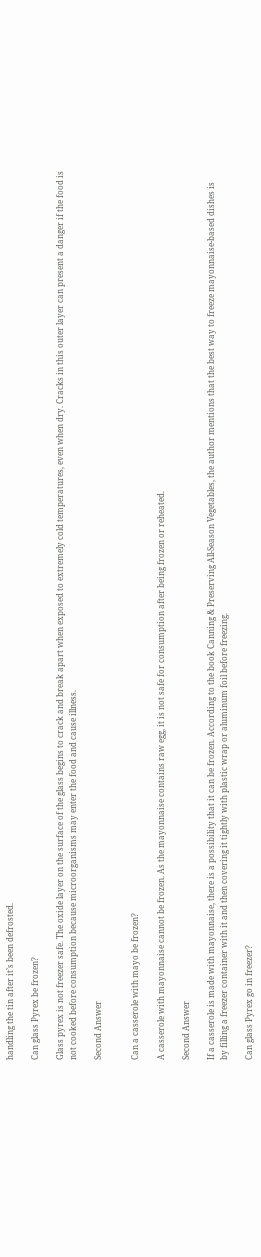handling the tin after it’s been defrosted.

Can glass Pyrex be frozen?

Glass pyrex is not freezer safe. The oxide layer on the surface of the glass begins to crack and break apart when exposed to extremely cold temperatures, even when dry. Cracks in this outer layer can present a danger if the food is not cooked before consumption because microorganisms may enter the food and cause illness.

Second Answer


Can a casserole with mayo be frozen?

A casserole with mayonnaise cannot be frozen. As the mayonnaise contains raw egg, it is not safe for consumption after being frozen or reheated.

Second Answer

If a casserole is made with mayonnaise, there is a possibility that it can be frozen. According to the book Canning & Preserving All-Season Vegetables, the author mentions that the best way to freeze mayonnaise-based dishes is by filling a freezer container with it and then covering it tightly with plastic wrap or aluminum foil before freezing.

Can glass Pyrex go in freezer?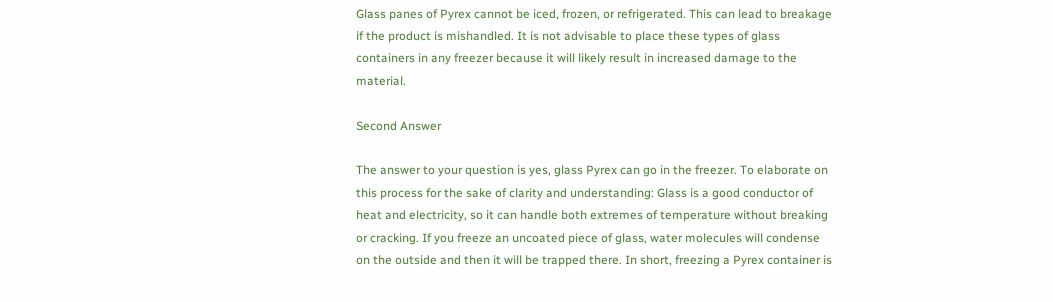Glass panes of Pyrex cannot be iced, frozen, or refrigerated. This can lead to breakage if the product is mishandled. It is not advisable to place these types of glass containers in any freezer because it will likely result in increased damage to the material.

Second Answer

The answer to your question is yes, glass Pyrex can go in the freezer. To elaborate on this process for the sake of clarity and understanding: Glass is a good conductor of heat and electricity, so it can handle both extremes of temperature without breaking or cracking. If you freeze an uncoated piece of glass, water molecules will condense on the outside and then it will be trapped there. In short, freezing a Pyrex container is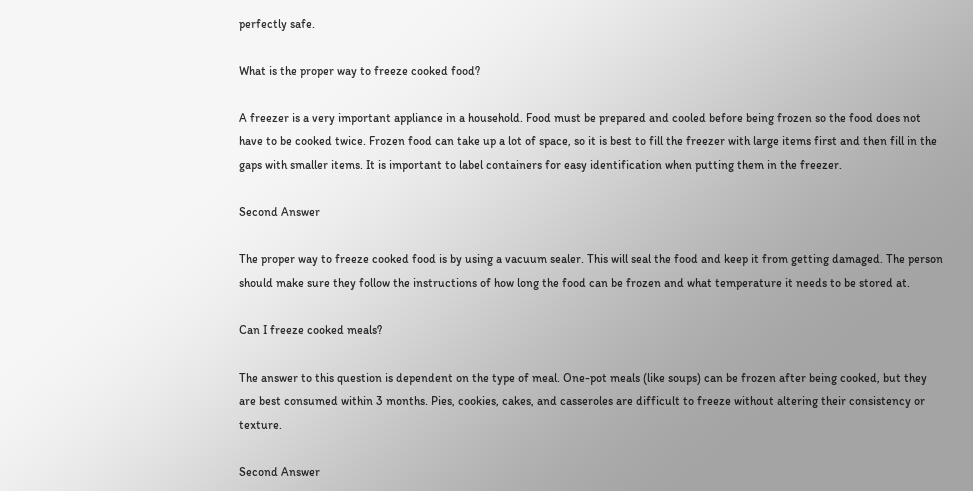perfectly safe.

What is the proper way to freeze cooked food?

A freezer is a very important appliance in a household. Food must be prepared and cooled before being frozen so the food does not have to be cooked twice. Frozen food can take up a lot of space, so it is best to fill the freezer with large items first and then fill in the gaps with smaller items. It is important to label containers for easy identification when putting them in the freezer.

Second Answer

The proper way to freeze cooked food is by using a vacuum sealer. This will seal the food and keep it from getting damaged. The person should make sure they follow the instructions of how long the food can be frozen and what temperature it needs to be stored at.

Can I freeze cooked meals?

The answer to this question is dependent on the type of meal. One-pot meals (like soups) can be frozen after being cooked, but they are best consumed within 3 months. Pies, cookies, cakes, and casseroles are difficult to freeze without altering their consistency or texture.

Second Answer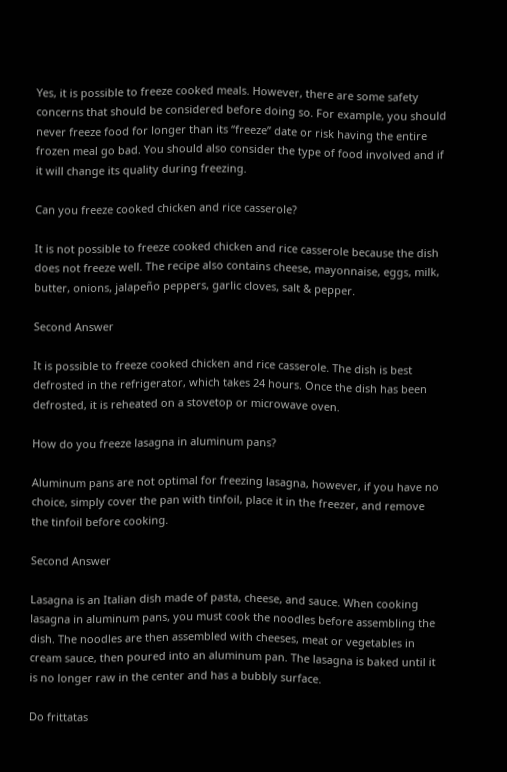Yes, it is possible to freeze cooked meals. However, there are some safety concerns that should be considered before doing so. For example, you should never freeze food for longer than its “freeze” date or risk having the entire frozen meal go bad. You should also consider the type of food involved and if it will change its quality during freezing.

Can you freeze cooked chicken and rice casserole?

It is not possible to freeze cooked chicken and rice casserole because the dish does not freeze well. The recipe also contains cheese, mayonnaise, eggs, milk, butter, onions, jalapeño peppers, garlic cloves, salt & pepper.

Second Answer

It is possible to freeze cooked chicken and rice casserole. The dish is best defrosted in the refrigerator, which takes 24 hours. Once the dish has been defrosted, it is reheated on a stovetop or microwave oven.

How do you freeze lasagna in aluminum pans?

Aluminum pans are not optimal for freezing lasagna, however, if you have no choice, simply cover the pan with tinfoil, place it in the freezer, and remove the tinfoil before cooking.

Second Answer

Lasagna is an Italian dish made of pasta, cheese, and sauce. When cooking lasagna in aluminum pans, you must cook the noodles before assembling the dish. The noodles are then assembled with cheeses, meat or vegetables in cream sauce, then poured into an aluminum pan. The lasagna is baked until it is no longer raw in the center and has a bubbly surface.

Do frittatas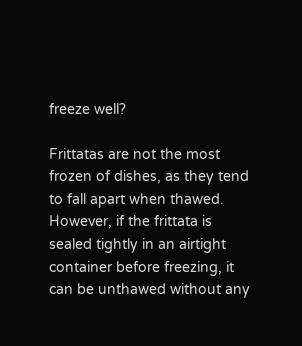freeze well?

Frittatas are not the most frozen of dishes, as they tend to fall apart when thawed. However, if the frittata is sealed tightly in an airtight container before freezing, it can be unthawed without any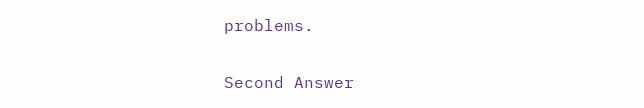problems.

Second Answer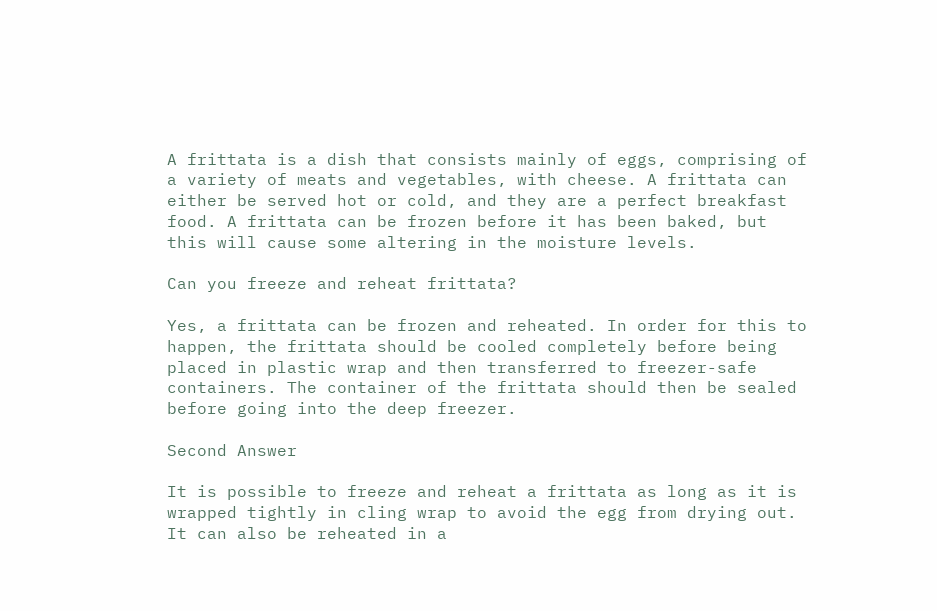A frittata is a dish that consists mainly of eggs, comprising of a variety of meats and vegetables, with cheese. A frittata can either be served hot or cold, and they are a perfect breakfast food. A frittata can be frozen before it has been baked, but this will cause some altering in the moisture levels.

Can you freeze and reheat frittata?

Yes, a frittata can be frozen and reheated. In order for this to happen, the frittata should be cooled completely before being placed in plastic wrap and then transferred to freezer-safe containers. The container of the frittata should then be sealed before going into the deep freezer.

Second Answer

It is possible to freeze and reheat a frittata as long as it is wrapped tightly in cling wrap to avoid the egg from drying out. It can also be reheated in a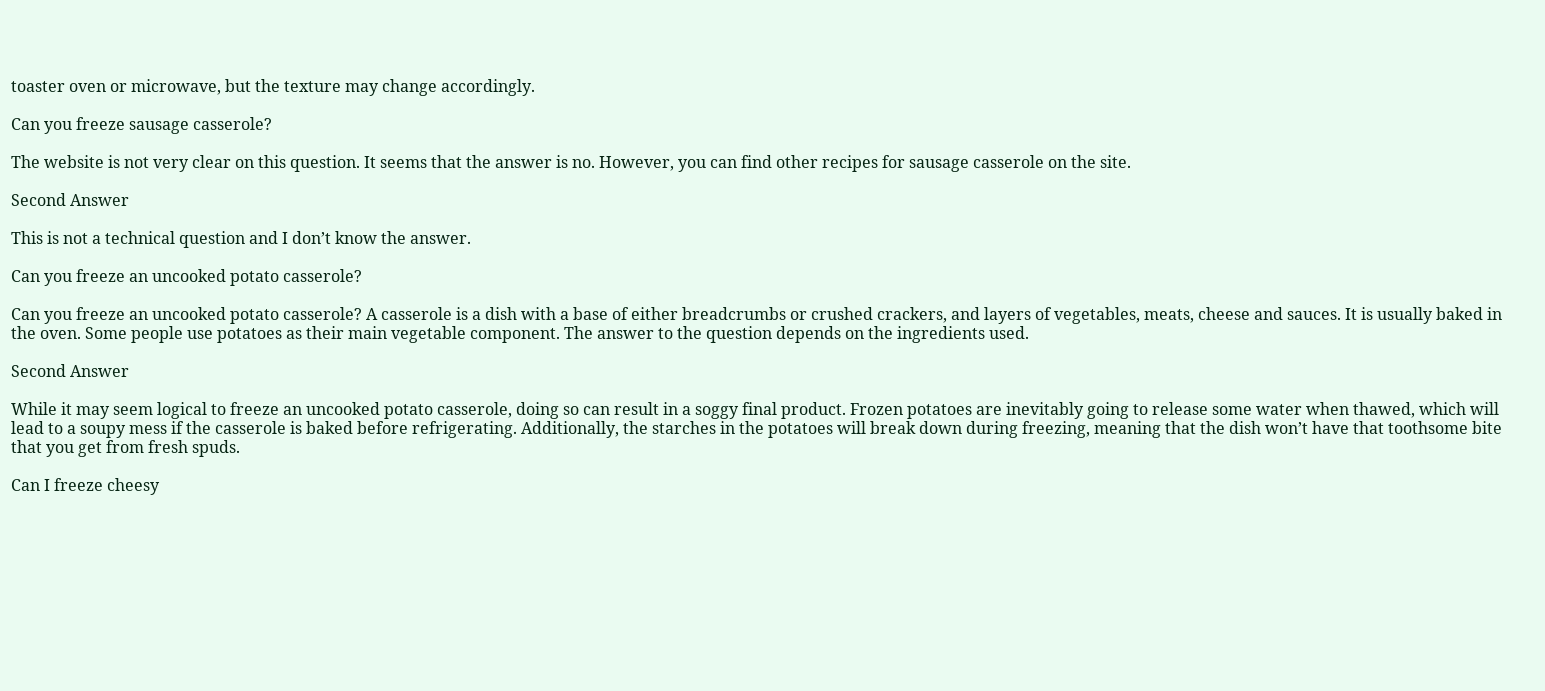toaster oven or microwave, but the texture may change accordingly.

Can you freeze sausage casserole?

The website is not very clear on this question. It seems that the answer is no. However, you can find other recipes for sausage casserole on the site.

Second Answer

This is not a technical question and I don’t know the answer.

Can you freeze an uncooked potato casserole?

Can you freeze an uncooked potato casserole? A casserole is a dish with a base of either breadcrumbs or crushed crackers, and layers of vegetables, meats, cheese and sauces. It is usually baked in the oven. Some people use potatoes as their main vegetable component. The answer to the question depends on the ingredients used.

Second Answer

While it may seem logical to freeze an uncooked potato casserole, doing so can result in a soggy final product. Frozen potatoes are inevitably going to release some water when thawed, which will lead to a soupy mess if the casserole is baked before refrigerating. Additionally, the starches in the potatoes will break down during freezing, meaning that the dish won’t have that toothsome bite that you get from fresh spuds.

Can I freeze cheesy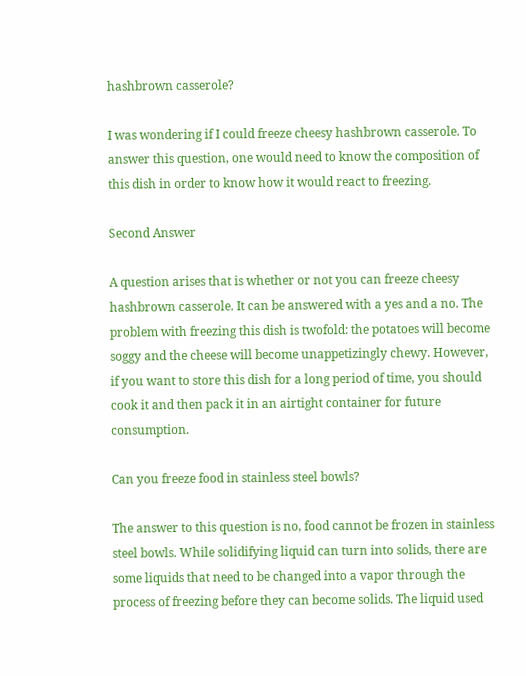hashbrown casserole?

I was wondering if I could freeze cheesy hashbrown casserole. To answer this question, one would need to know the composition of this dish in order to know how it would react to freezing.

Second Answer

A question arises that is whether or not you can freeze cheesy hashbrown casserole. It can be answered with a yes and a no. The problem with freezing this dish is twofold: the potatoes will become soggy and the cheese will become unappetizingly chewy. However, if you want to store this dish for a long period of time, you should cook it and then pack it in an airtight container for future consumption.

Can you freeze food in stainless steel bowls?

The answer to this question is no, food cannot be frozen in stainless steel bowls. While solidifying liquid can turn into solids, there are some liquids that need to be changed into a vapor through the process of freezing before they can become solids. The liquid used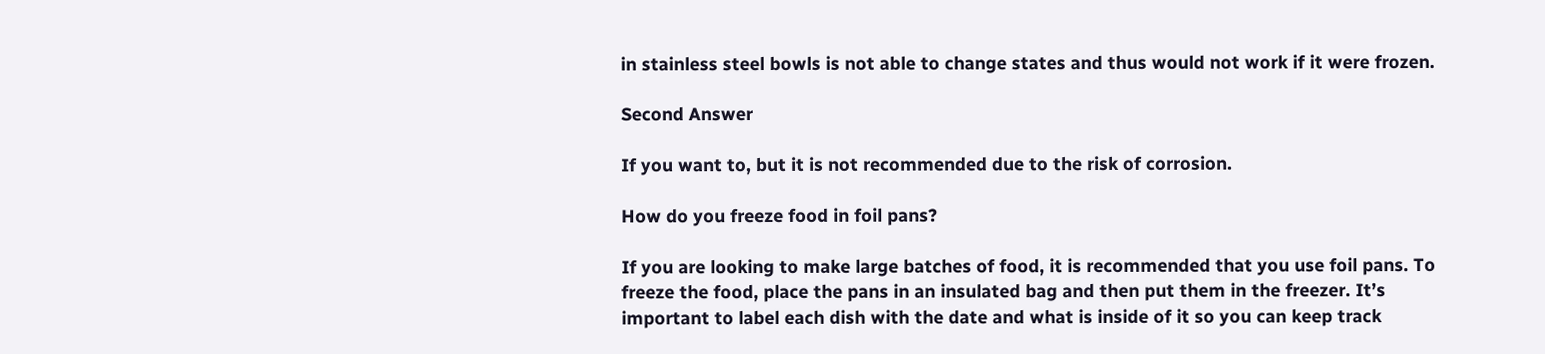in stainless steel bowls is not able to change states and thus would not work if it were frozen.

Second Answer

If you want to, but it is not recommended due to the risk of corrosion.

How do you freeze food in foil pans?

If you are looking to make large batches of food, it is recommended that you use foil pans. To freeze the food, place the pans in an insulated bag and then put them in the freezer. It’s important to label each dish with the date and what is inside of it so you can keep track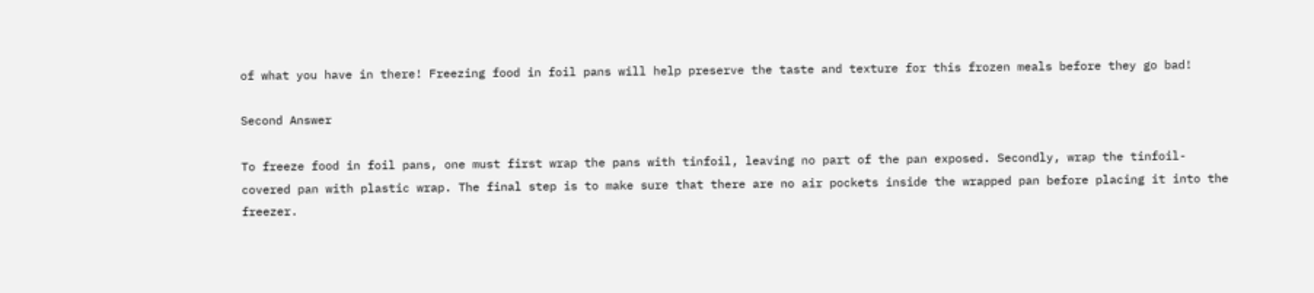of what you have in there! Freezing food in foil pans will help preserve the taste and texture for this frozen meals before they go bad!

Second Answer

To freeze food in foil pans, one must first wrap the pans with tinfoil, leaving no part of the pan exposed. Secondly, wrap the tinfoil-covered pan with plastic wrap. The final step is to make sure that there are no air pockets inside the wrapped pan before placing it into the freezer.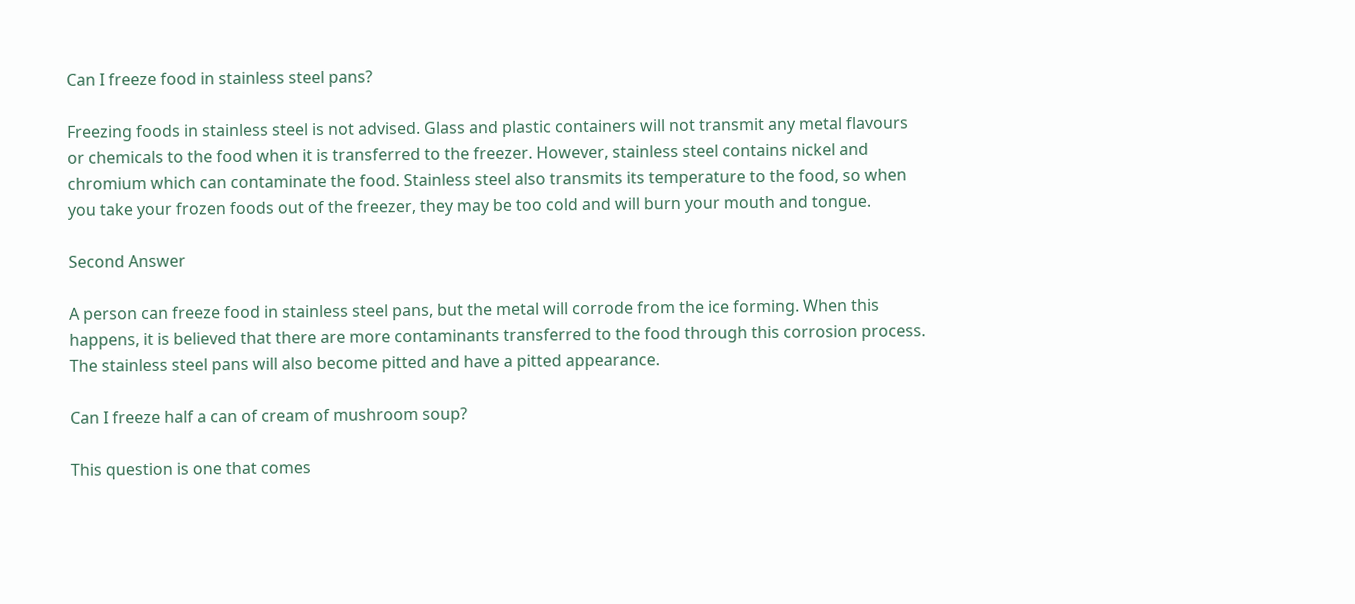Can I freeze food in stainless steel pans?

Freezing foods in stainless steel is not advised. Glass and plastic containers will not transmit any metal flavours or chemicals to the food when it is transferred to the freezer. However, stainless steel contains nickel and chromium which can contaminate the food. Stainless steel also transmits its temperature to the food, so when you take your frozen foods out of the freezer, they may be too cold and will burn your mouth and tongue.

Second Answer

A person can freeze food in stainless steel pans, but the metal will corrode from the ice forming. When this happens, it is believed that there are more contaminants transferred to the food through this corrosion process. The stainless steel pans will also become pitted and have a pitted appearance.

Can I freeze half a can of cream of mushroom soup?

This question is one that comes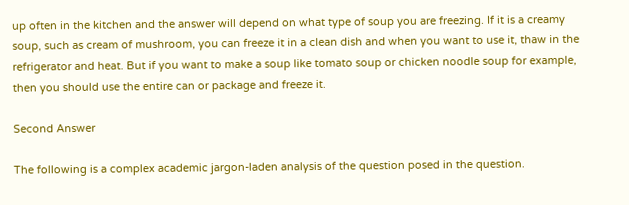up often in the kitchen and the answer will depend on what type of soup you are freezing. If it is a creamy soup, such as cream of mushroom, you can freeze it in a clean dish and when you want to use it, thaw in the refrigerator and heat. But if you want to make a soup like tomato soup or chicken noodle soup for example, then you should use the entire can or package and freeze it.

Second Answer

The following is a complex academic jargon-laden analysis of the question posed in the question.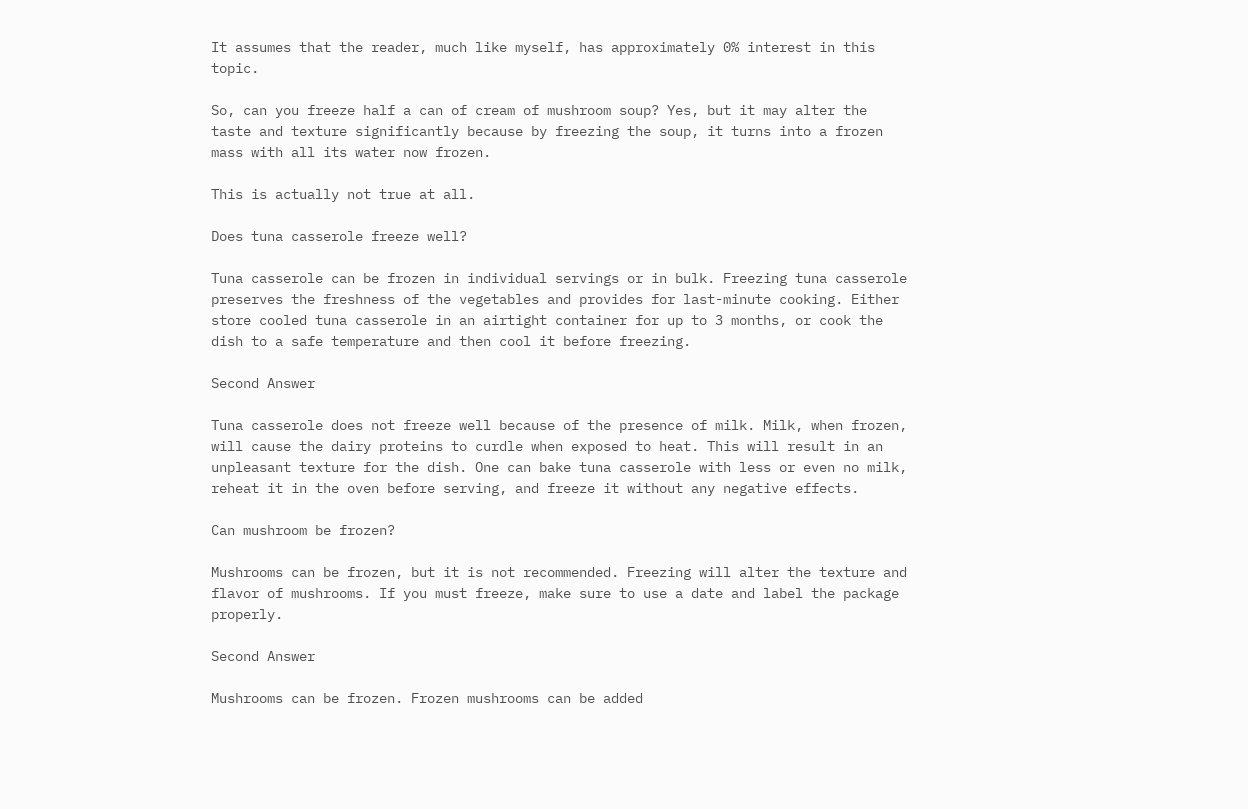It assumes that the reader, much like myself, has approximately 0% interest in this topic.

So, can you freeze half a can of cream of mushroom soup? Yes, but it may alter the taste and texture significantly because by freezing the soup, it turns into a frozen mass with all its water now frozen.

This is actually not true at all.

Does tuna casserole freeze well?

Tuna casserole can be frozen in individual servings or in bulk. Freezing tuna casserole preserves the freshness of the vegetables and provides for last-minute cooking. Either store cooled tuna casserole in an airtight container for up to 3 months, or cook the dish to a safe temperature and then cool it before freezing.

Second Answer

Tuna casserole does not freeze well because of the presence of milk. Milk, when frozen, will cause the dairy proteins to curdle when exposed to heat. This will result in an unpleasant texture for the dish. One can bake tuna casserole with less or even no milk, reheat it in the oven before serving, and freeze it without any negative effects.

Can mushroom be frozen?

Mushrooms can be frozen, but it is not recommended. Freezing will alter the texture and flavor of mushrooms. If you must freeze, make sure to use a date and label the package properly.

Second Answer

Mushrooms can be frozen. Frozen mushrooms can be added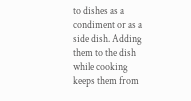to dishes as a condiment or as a side dish. Adding them to the dish while cooking keeps them from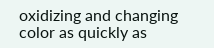oxidizing and changing color as quickly as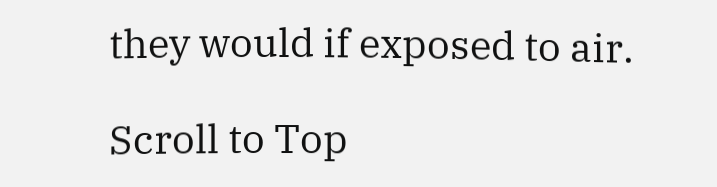they would if exposed to air.

Scroll to Top